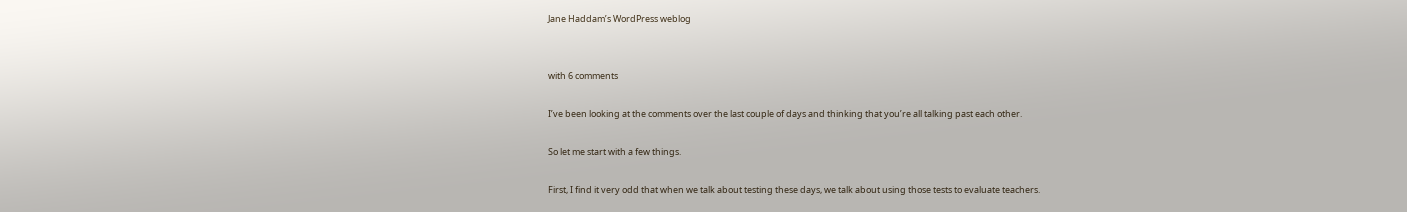Jane Haddam’s WordPress weblog


with 6 comments

I’ve been looking at the comments over the last couple of days and thinking that you’re all talking past each other.

So let me start with a few things.

First, I find it very odd that when we talk about testing these days, we talk about using those tests to evaluate teachers.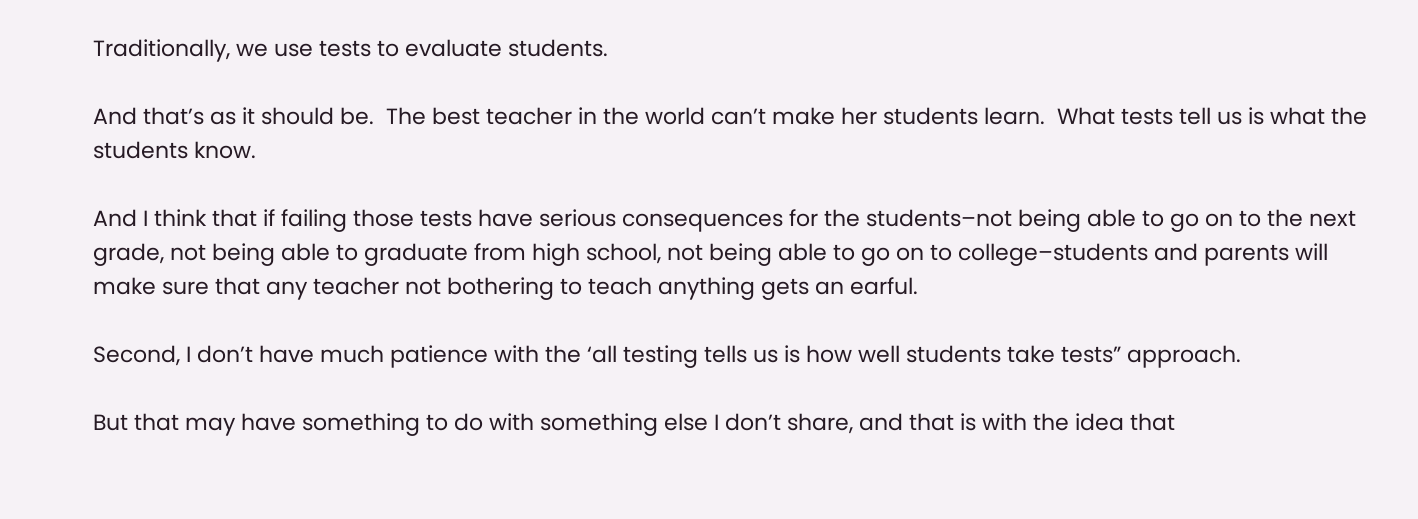Traditionally, we use tests to evaluate students.

And that’s as it should be.  The best teacher in the world can’t make her students learn.  What tests tell us is what the students know.

And I think that if failing those tests have serious consequences for the students–not being able to go on to the next grade, not being able to graduate from high school, not being able to go on to college–students and parents will make sure that any teacher not bothering to teach anything gets an earful.

Second, I don’t have much patience with the ‘all testing tells us is how well students take tests” approach.

But that may have something to do with something else I don’t share, and that is with the idea that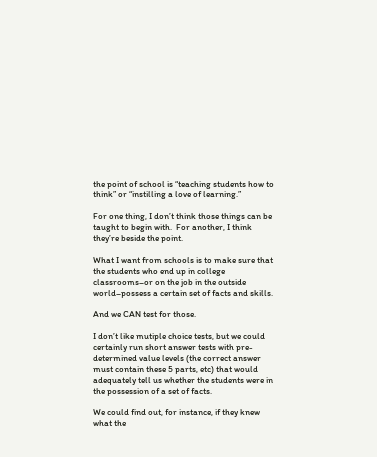the point of school is “teaching students how to think” or “instilling a love of learning.”

For one thing, I don’t think those things can be taught to begin with.  For another, I think they’re beside the point.

What I want from schools is to make sure that the students who end up in college classrooms–or on the job in the outside world–possess a certain set of facts and skills.

And we CAN test for those.

I don’t like mutiple choice tests, but we could certainly run short answer tests with pre-determined value levels (the correct answer must contain these 5 parts, etc) that would adequately tell us whether the students were in the possession of a set of facts.

We could find out, for instance, if they knew what the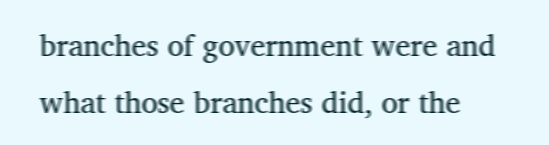branches of government were and what those branches did, or the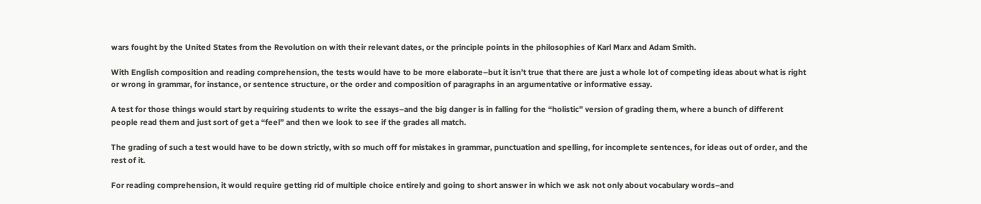wars fought by the United States from the Revolution on with their relevant dates, or the principle points in the philosophies of Karl Marx and Adam Smith.

With English composition and reading comprehension, the tests would have to be more elaborate–but it isn’t true that there are just a whole lot of competing ideas about what is right or wrong in grammar, for instance, or sentence structure, or the order and composition of paragraphs in an argumentative or informative essay.

A test for those things would start by requiring students to write the essays–and the big danger is in falling for the “holistic” version of grading them, where a bunch of different people read them and just sort of get a “feel” and then we look to see if the grades all match.

The grading of such a test would have to be down strictly, with so much off for mistakes in grammar, punctuation and spelling, for incomplete sentences, for ideas out of order, and the rest of it.

For reading comprehension, it would require getting rid of multiple choice entirely and going to short answer in which we ask not only about vocabulary words–and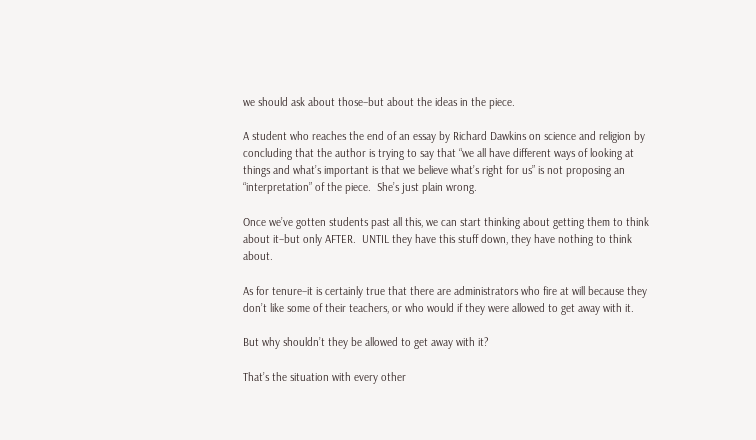we should ask about those–but about the ideas in the piece.

A student who reaches the end of an essay by Richard Dawkins on science and religion by concluding that the author is trying to say that “we all have different ways of looking at things and what’s important is that we believe what’s right for us” is not proposing an “interpretation” of the piece.  She’s just plain wrong.

Once we’ve gotten students past all this, we can start thinking about getting them to think about it–but only AFTER.  UNTIL they have this stuff down, they have nothing to think about.

As for tenure–it is certainly true that there are administrators who fire at will because they don’t like some of their teachers, or who would if they were allowed to get away with it.

But why shouldn’t they be allowed to get away with it?

That’s the situation with every other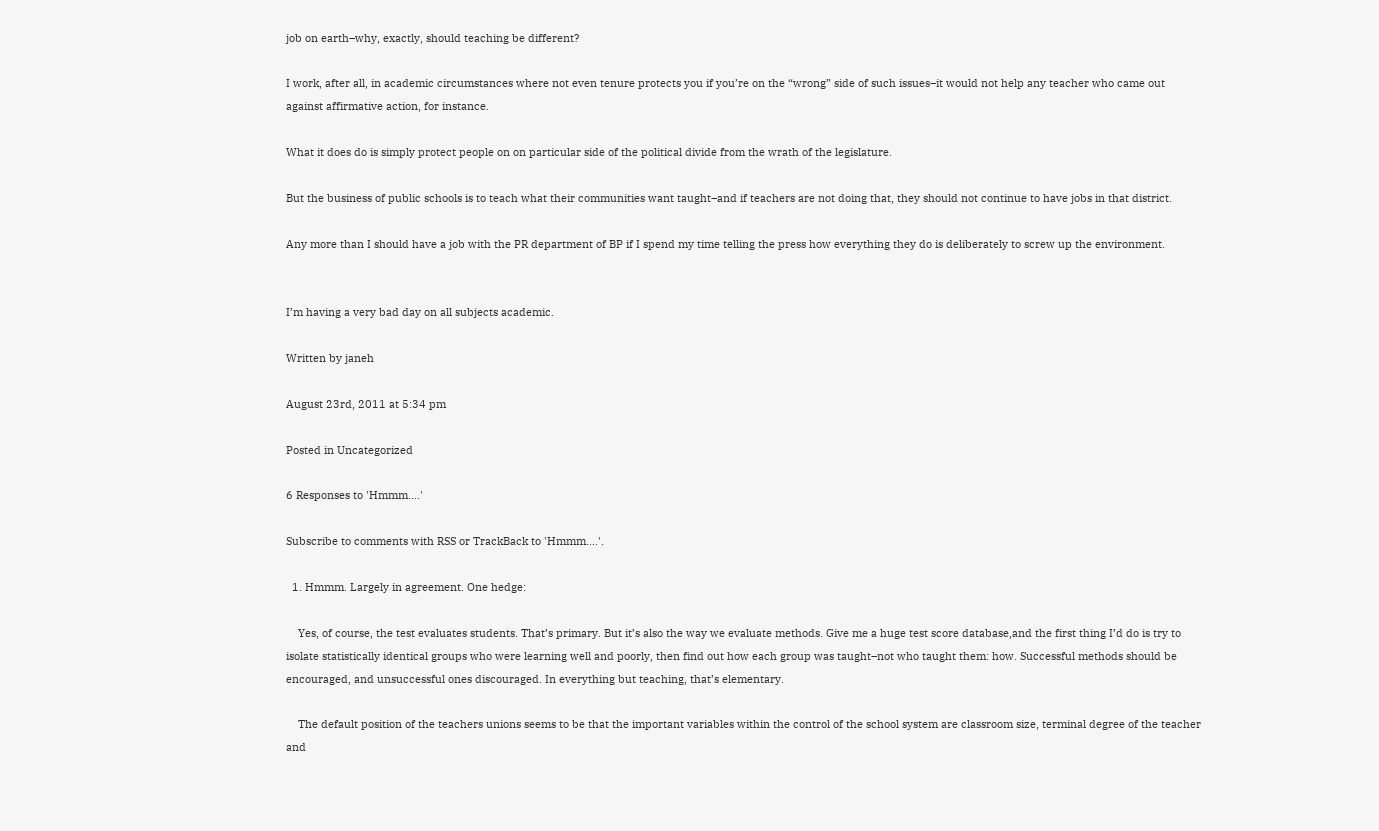job on earth–why, exactly, should teaching be different?

I work, after all, in academic circumstances where not even tenure protects you if you’re on the “wrong” side of such issues–it would not help any teacher who came out against affirmative action, for instance.

What it does do is simply protect people on on particular side of the political divide from the wrath of the legislature.

But the business of public schools is to teach what their communities want taught–and if teachers are not doing that, they should not continue to have jobs in that district.

Any more than I should have a job with the PR department of BP if I spend my time telling the press how everything they do is deliberately to screw up the environment.


I’m having a very bad day on all subjects academic.

Written by janeh

August 23rd, 2011 at 5:34 pm

Posted in Uncategorized

6 Responses to 'Hmmm….'

Subscribe to comments with RSS or TrackBack to 'Hmmm….'.

  1. Hmmm. Largely in agreement. One hedge:

    Yes, of course, the test evaluates students. That’s primary. But it’s also the way we evaluate methods. Give me a huge test score database,and the first thing I’d do is try to isolate statistically identical groups who were learning well and poorly, then find out how each group was taught–not who taught them: how. Successful methods should be encouraged, and unsuccessful ones discouraged. In everything but teaching, that’s elementary.

    The default position of the teachers unions seems to be that the important variables within the control of the school system are classroom size, terminal degree of the teacher and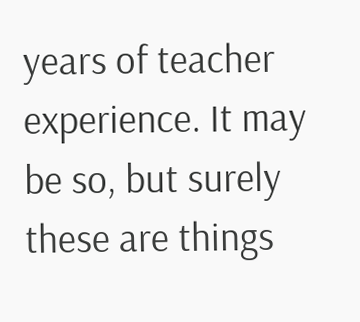years of teacher experience. It may be so, but surely these are things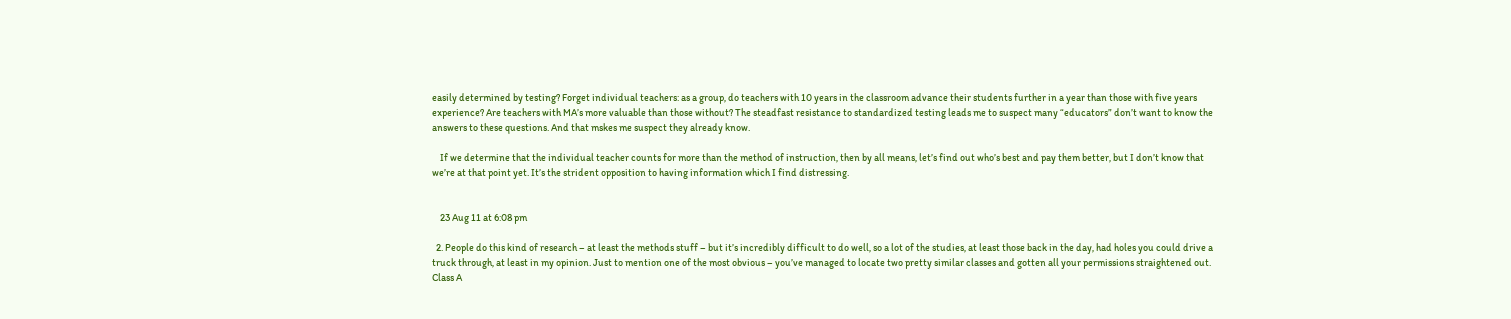easily determined by testing? Forget individual teachers: as a group, do teachers with 10 years in the classroom advance their students further in a year than those with five years experience? Are teachers with MA’s more valuable than those without? The steadfast resistance to standardized testing leads me to suspect many “educators” don’t want to know the answers to these questions. And that mskes me suspect they already know.

    If we determine that the individual teacher counts for more than the method of instruction, then by all means, let’s find out who’s best and pay them better, but I don’t know that we’re at that point yet. It’s the strident opposition to having information which I find distressing.


    23 Aug 11 at 6:08 pm

  2. People do this kind of research – at least the methods stuff – but it’s incredibly difficult to do well, so a lot of the studies, at least those back in the day, had holes you could drive a truck through, at least in my opinion. Just to mention one of the most obvious – you’ve managed to locate two pretty similar classes and gotten all your permissions straightened out. Class A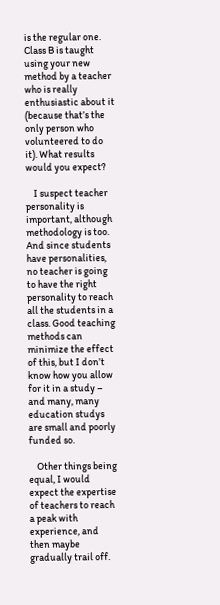is the regular one. Class B is taught using your new method by a teacher who is really enthusiastic about it (because that’s the only person who volunteered to do it). What results would you expect?

    I suspect teacher personality is important, although methodology is too. And since students have personalities, no teacher is going to have the right personality to reach all the students in a class. Good teaching methods can minimize the effect of this, but I don’t know how you allow for it in a study – and many, many education studys are small and poorly funded so.

    Other things being equal, I would expect the expertise of teachers to reach a peak with experience, and then maybe gradually trail off.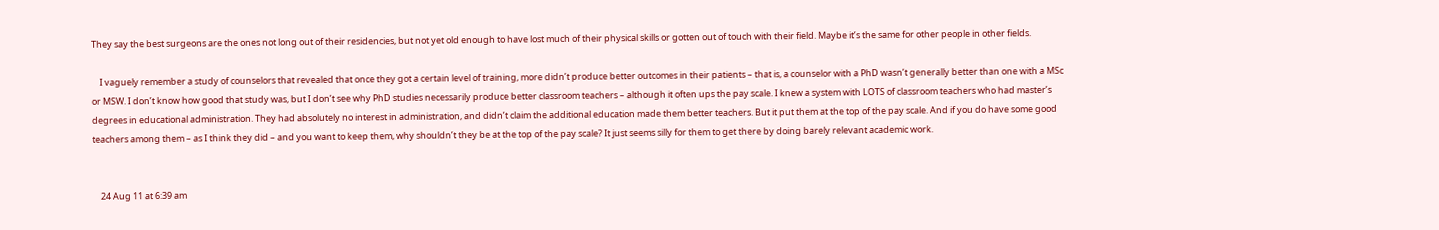They say the best surgeons are the ones not long out of their residencies, but not yet old enough to have lost much of their physical skills or gotten out of touch with their field. Maybe it’s the same for other people in other fields.

    I vaguely remember a study of counselors that revealed that once they got a certain level of training, more didn’t produce better outcomes in their patients – that is, a counselor with a PhD wasn’t generally better than one with a MSc or MSW. I don’t know how good that study was, but I don’t see why PhD studies necessarily produce better classroom teachers – although it often ups the pay scale. I knew a system with LOTS of classroom teachers who had master’s degrees in educational administration. They had absolutely no interest in administration, and didn’t claim the additional education made them better teachers. But it put them at the top of the pay scale. And if you do have some good teachers among them – as I think they did – and you want to keep them, why shouldn’t they be at the top of the pay scale? It just seems silly for them to get there by doing barely relevant academic work.


    24 Aug 11 at 6:39 am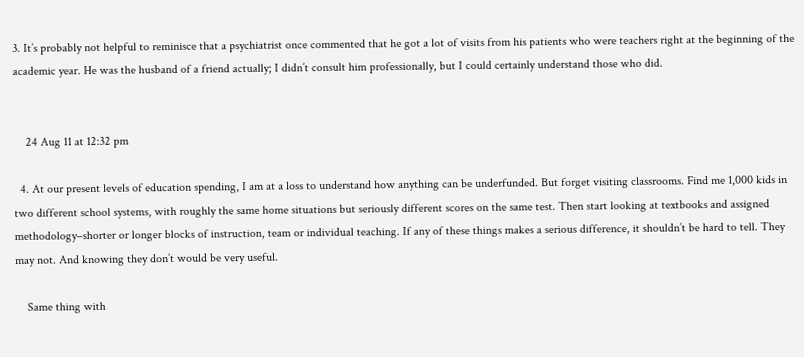3. It’s probably not helpful to reminisce that a psychiatrist once commented that he got a lot of visits from his patients who were teachers right at the beginning of the academic year. He was the husband of a friend actually; I didn’t consult him professionally, but I could certainly understand those who did.


    24 Aug 11 at 12:32 pm

  4. At our present levels of education spending, I am at a loss to understand how anything can be underfunded. But forget visiting classrooms. Find me 1,000 kids in two different school systems, with roughly the same home situations but seriously different scores on the same test. Then start looking at textbooks and assigned methodology–shorter or longer blocks of instruction, team or individual teaching. If any of these things makes a serious difference, it shouldn’t be hard to tell. They may not. And knowing they don’t would be very useful.

    Same thing with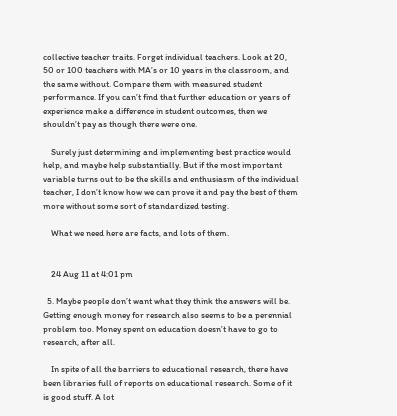collective teacher traits. Forget individual teachers. Look at 20, 50 or 100 teachers with MA’s or 10 years in the classroom, and the same without. Compare them with measured student performance. If you can’t find that further education or years of experience make a difference in student outcomes, then we shouldn’t pay as though there were one.

    Surely just determining and implementing best practice would help, and maybe help substantially. But if the most important variable turns out to be the skills and enthusiasm of the individual teacher, I don’t know how we can prove it and pay the best of them more without some sort of standardized testing.

    What we need here are facts, and lots of them.


    24 Aug 11 at 4:01 pm

  5. Maybe people don’t want what they think the answers will be. Getting enough money for research also seems to be a perennial problem too. Money spent on education doesn’t have to go to research, after all.

    In spite of all the barriers to educational research, there have been libraries full of reports on educational research. Some of it is good stuff. A lot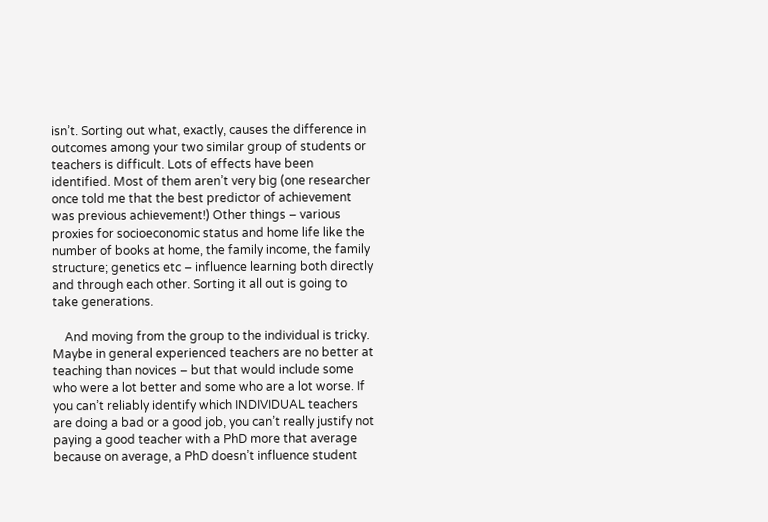isn’t. Sorting out what, exactly, causes the difference in outcomes among your two similar group of students or teachers is difficult. Lots of effects have been identified. Most of them aren’t very big (one researcher once told me that the best predictor of achievement was previous achievement!) Other things – various proxies for socioeconomic status and home life like the number of books at home, the family income, the family structure; genetics etc – influence learning both directly and through each other. Sorting it all out is going to take generations.

    And moving from the group to the individual is tricky. Maybe in general experienced teachers are no better at teaching than novices – but that would include some who were a lot better and some who are a lot worse. If you can’t reliably identify which INDIVIDUAL teachers are doing a bad or a good job, you can’t really justify not paying a good teacher with a PhD more that average because on average, a PhD doesn’t influence student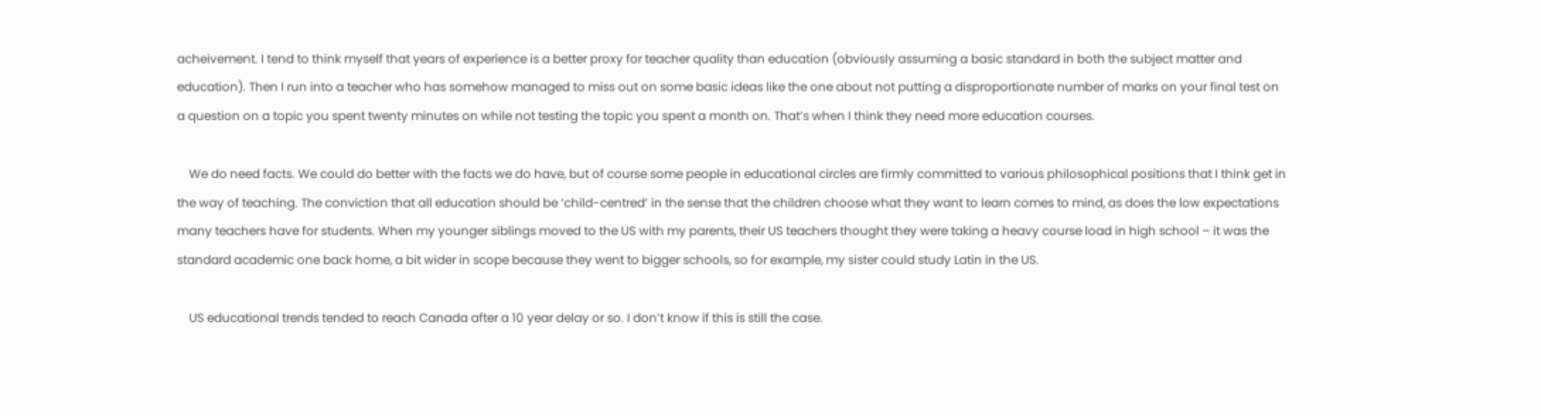acheivement. I tend to think myself that years of experience is a better proxy for teacher quality than education (obviously assuming a basic standard in both the subject matter and education). Then I run into a teacher who has somehow managed to miss out on some basic ideas like the one about not putting a disproportionate number of marks on your final test on a question on a topic you spent twenty minutes on while not testing the topic you spent a month on. That’s when I think they need more education courses.

    We do need facts. We could do better with the facts we do have, but of course some people in educational circles are firmly committed to various philosophical positions that I think get in the way of teaching. The conviction that all education should be ‘child-centred’ in the sense that the children choose what they want to learn comes to mind, as does the low expectations many teachers have for students. When my younger siblings moved to the US with my parents, their US teachers thought they were taking a heavy course load in high school – it was the standard academic one back home, a bit wider in scope because they went to bigger schools, so for example, my sister could study Latin in the US.

    US educational trends tended to reach Canada after a 10 year delay or so. I don’t know if this is still the case.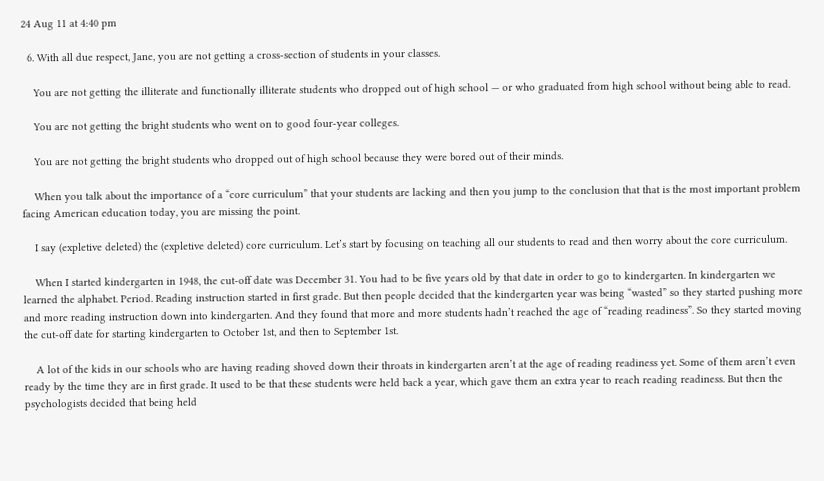24 Aug 11 at 4:40 pm

  6. With all due respect, Jane, you are not getting a cross-section of students in your classes.

    You are not getting the illiterate and functionally illiterate students who dropped out of high school — or who graduated from high school without being able to read.

    You are not getting the bright students who went on to good four-year colleges.

    You are not getting the bright students who dropped out of high school because they were bored out of their minds.

    When you talk about the importance of a “core curriculum” that your students are lacking and then you jump to the conclusion that that is the most important problem facing American education today, you are missing the point.

    I say (expletive deleted) the (expletive deleted) core curriculum. Let’s start by focusing on teaching all our students to read and then worry about the core curriculum.

    When I started kindergarten in 1948, the cut-off date was December 31. You had to be five years old by that date in order to go to kindergarten. In kindergarten we learned the alphabet. Period. Reading instruction started in first grade. But then people decided that the kindergarten year was being “wasted” so they started pushing more and more reading instruction down into kindergarten. And they found that more and more students hadn’t reached the age of “reading readiness”. So they started moving the cut-off date for starting kindergarten to October 1st, and then to September 1st.

    A lot of the kids in our schools who are having reading shoved down their throats in kindergarten aren’t at the age of reading readiness yet. Some of them aren’t even ready by the time they are in first grade. It used to be that these students were held back a year, which gave them an extra year to reach reading readiness. But then the psychologists decided that being held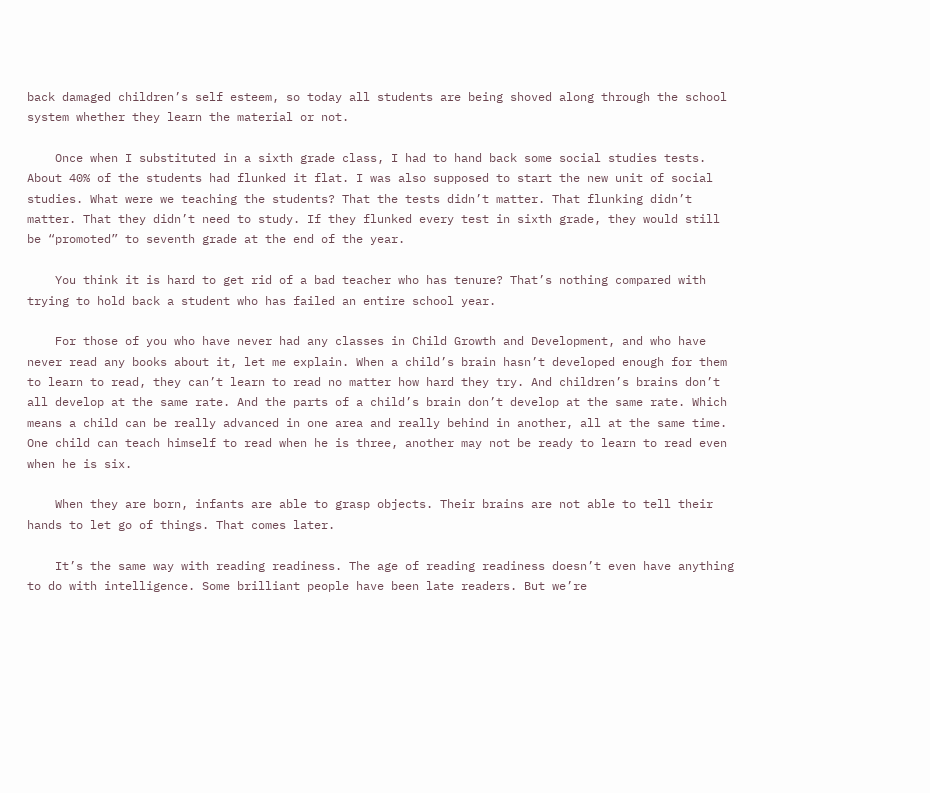back damaged children’s self esteem, so today all students are being shoved along through the school system whether they learn the material or not.

    Once when I substituted in a sixth grade class, I had to hand back some social studies tests. About 40% of the students had flunked it flat. I was also supposed to start the new unit of social studies. What were we teaching the students? That the tests didn’t matter. That flunking didn’t matter. That they didn’t need to study. If they flunked every test in sixth grade, they would still be “promoted” to seventh grade at the end of the year.

    You think it is hard to get rid of a bad teacher who has tenure? That’s nothing compared with trying to hold back a student who has failed an entire school year.

    For those of you who have never had any classes in Child Growth and Development, and who have never read any books about it, let me explain. When a child’s brain hasn’t developed enough for them to learn to read, they can’t learn to read no matter how hard they try. And children’s brains don’t all develop at the same rate. And the parts of a child’s brain don’t develop at the same rate. Which means a child can be really advanced in one area and really behind in another, all at the same time. One child can teach himself to read when he is three, another may not be ready to learn to read even when he is six.

    When they are born, infants are able to grasp objects. Their brains are not able to tell their hands to let go of things. That comes later.

    It’s the same way with reading readiness. The age of reading readiness doesn’t even have anything to do with intelligence. Some brilliant people have been late readers. But we’re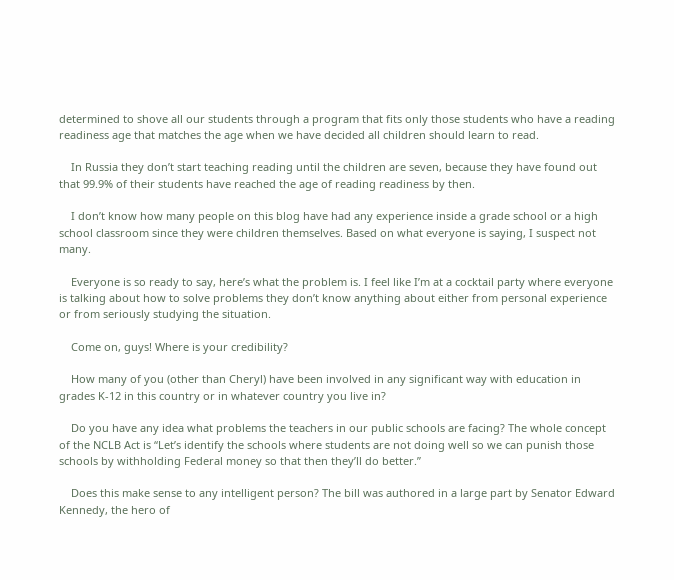determined to shove all our students through a program that fits only those students who have a reading readiness age that matches the age when we have decided all children should learn to read.

    In Russia they don’t start teaching reading until the children are seven, because they have found out that 99.9% of their students have reached the age of reading readiness by then.

    I don’t know how many people on this blog have had any experience inside a grade school or a high school classroom since they were children themselves. Based on what everyone is saying, I suspect not many.

    Everyone is so ready to say, here’s what the problem is. I feel like I’m at a cocktail party where everyone is talking about how to solve problems they don’t know anything about either from personal experience or from seriously studying the situation.

    Come on, guys! Where is your credibility?

    How many of you (other than Cheryl) have been involved in any significant way with education in grades K-12 in this country or in whatever country you live in?

    Do you have any idea what problems the teachers in our public schools are facing? The whole concept of the NCLB Act is “Let’s identify the schools where students are not doing well so we can punish those schools by withholding Federal money so that then they’ll do better.”

    Does this make sense to any intelligent person? The bill was authored in a large part by Senator Edward Kennedy, the hero of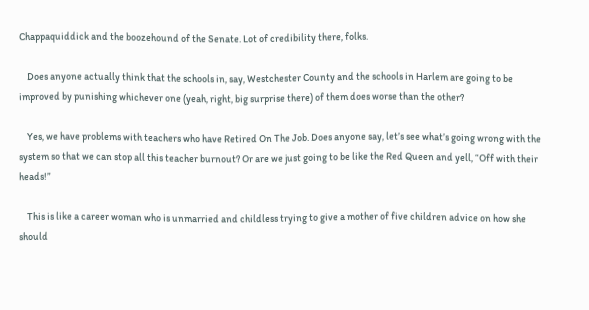Chappaquiddick and the boozehound of the Senate. Lot of credibility there, folks.

    Does anyone actually think that the schools in, say, Westchester County and the schools in Harlem are going to be improved by punishing whichever one (yeah, right, big surprise there) of them does worse than the other?

    Yes, we have problems with teachers who have Retired On The Job. Does anyone say, let’s see what’s going wrong with the system so that we can stop all this teacher burnout? Or are we just going to be like the Red Queen and yell, “Off with their heads!”

    This is like a career woman who is unmarried and childless trying to give a mother of five children advice on how she should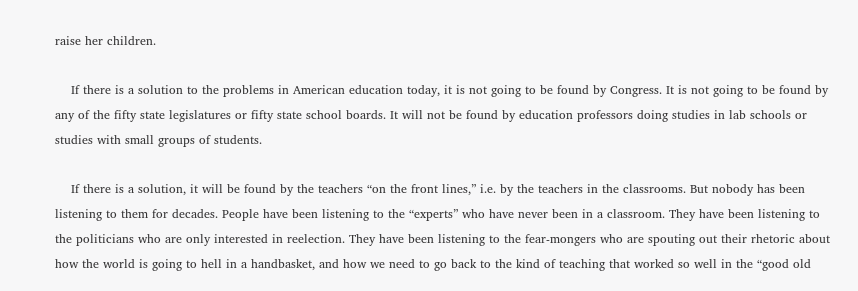raise her children.

    If there is a solution to the problems in American education today, it is not going to be found by Congress. It is not going to be found by any of the fifty state legislatures or fifty state school boards. It will not be found by education professors doing studies in lab schools or studies with small groups of students.

    If there is a solution, it will be found by the teachers “on the front lines,” i.e. by the teachers in the classrooms. But nobody has been listening to them for decades. People have been listening to the “experts” who have never been in a classroom. They have been listening to the politicians who are only interested in reelection. They have been listening to the fear-mongers who are spouting out their rhetoric about how the world is going to hell in a handbasket, and how we need to go back to the kind of teaching that worked so well in the “good old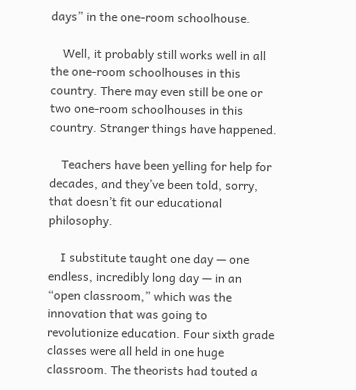days” in the one-room schoolhouse.

    Well, it probably still works well in all the one-room schoolhouses in this country. There may even still be one or two one-room schoolhouses in this country. Stranger things have happened.

    Teachers have been yelling for help for decades, and they’ve been told, sorry, that doesn’t fit our educational philosophy.

    I substitute taught one day — one endless, incredibly long day — in an “open classroom,” which was the innovation that was going to revolutionize education. Four sixth grade classes were all held in one huge classroom. The theorists had touted a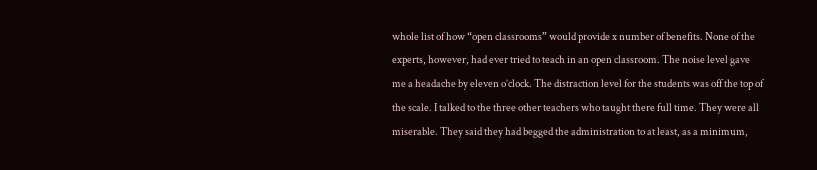whole list of how “open classrooms” would provide x number of benefits. None of the experts, however, had ever tried to teach in an open classroom. The noise level gave me a headache by eleven o’clock. The distraction level for the students was off the top of the scale. I talked to the three other teachers who taught there full time. They were all miserable. They said they had begged the administration to at least, as a minimum,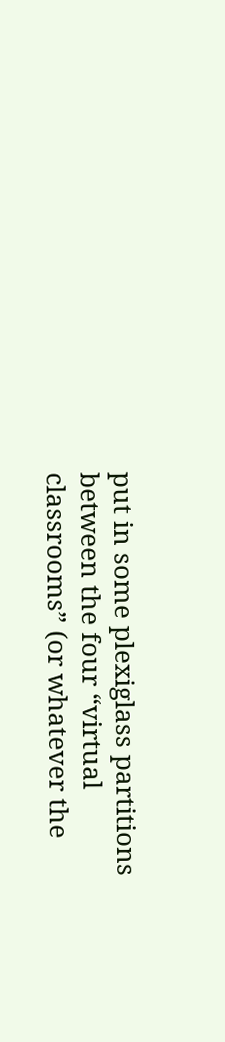put in some plexiglass partitions between the four “virtual classrooms” (or whatever the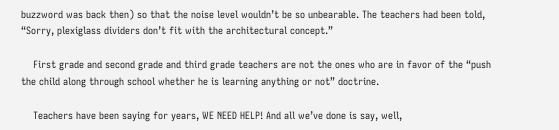buzzword was back then) so that the noise level wouldn’t be so unbearable. The teachers had been told, “Sorry, plexiglass dividers don’t fit with the architectural concept.”

    First grade and second grade and third grade teachers are not the ones who are in favor of the “push the child along through school whether he is learning anything or not” doctrine.

    Teachers have been saying for years, WE NEED HELP! And all we’ve done is say, well,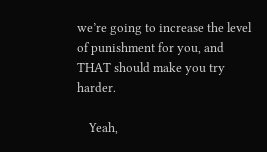we’re going to increase the level of punishment for you, and THAT should make you try harder.

    Yeah,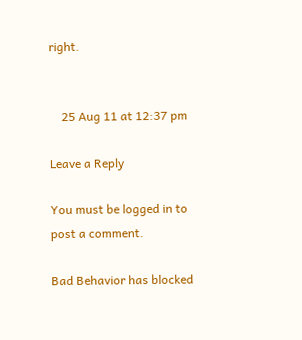right.


    25 Aug 11 at 12:37 pm

Leave a Reply

You must be logged in to post a comment.

Bad Behavior has blocked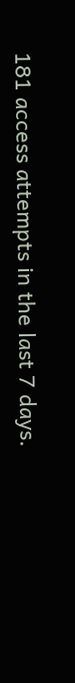181 access attempts in the last 7 days.